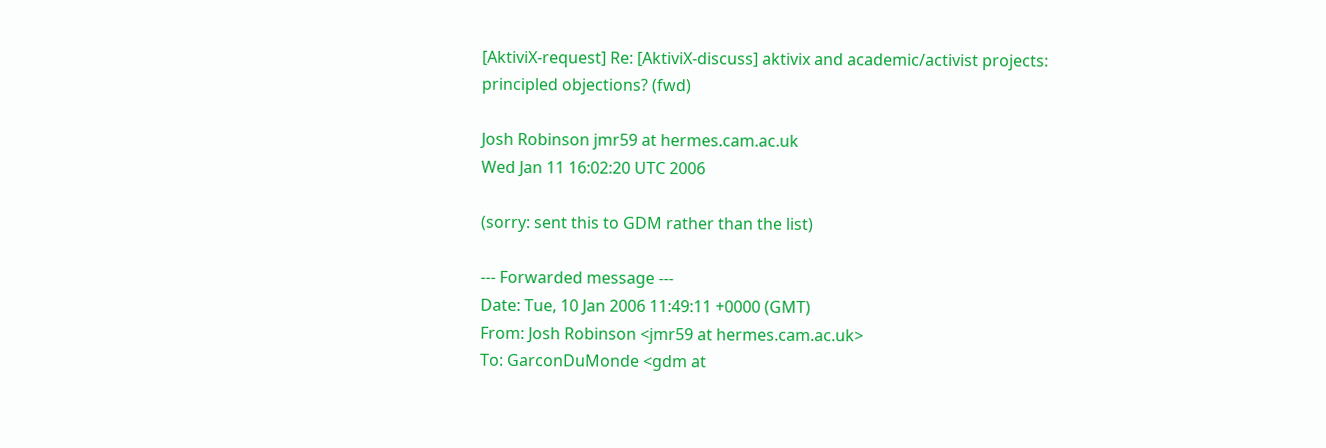[AktiviX-request] Re: [AktiviX-discuss] aktivix and academic/activist projects: principled objections? (fwd)

Josh Robinson jmr59 at hermes.cam.ac.uk
Wed Jan 11 16:02:20 UTC 2006

(sorry: sent this to GDM rather than the list)

--- Forwarded message ---
Date: Tue, 10 Jan 2006 11:49:11 +0000 (GMT)
From: Josh Robinson <jmr59 at hermes.cam.ac.uk>
To: GarconDuMonde <gdm at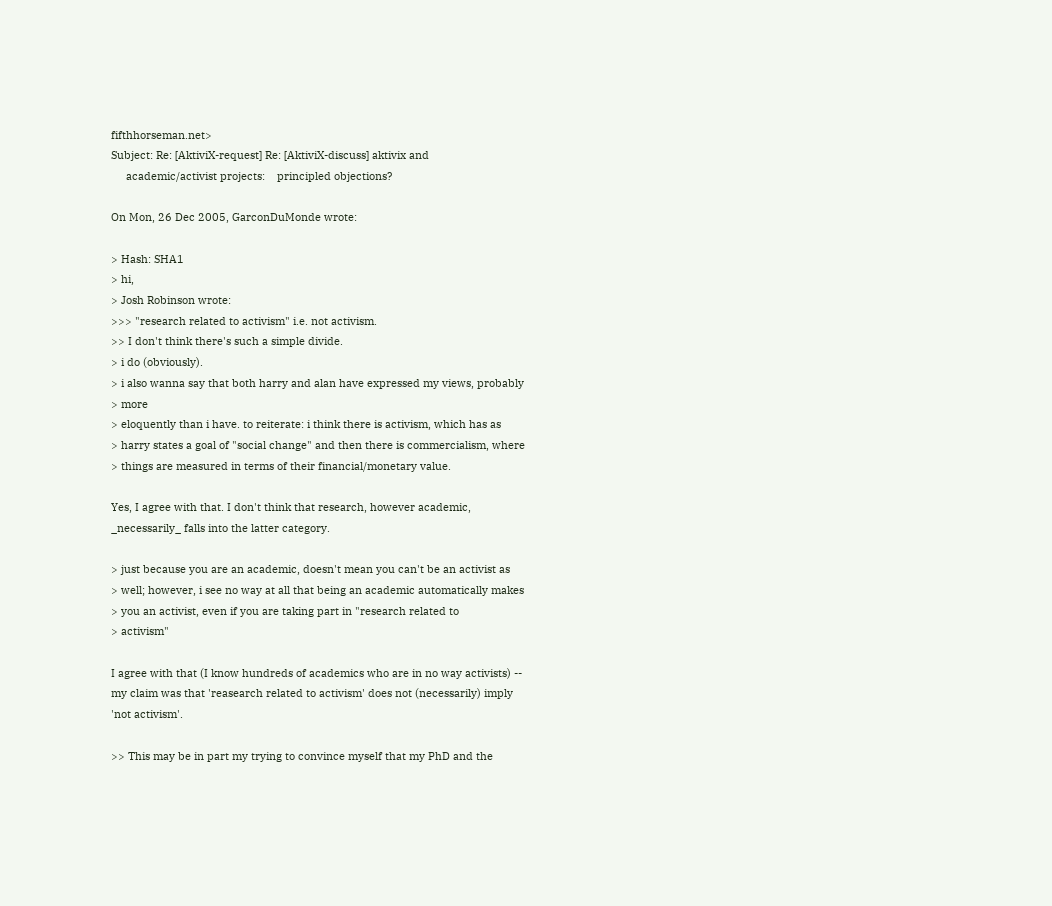fifthhorseman.net>
Subject: Re: [AktiviX-request] Re: [AktiviX-discuss] aktivix and
     academic/activist projects:    principled objections?

On Mon, 26 Dec 2005, GarconDuMonde wrote:

> Hash: SHA1
> hi,
> Josh Robinson wrote:
>>> "research related to activism" i.e. not activism.
>> I don't think there's such a simple divide.
> i do (obviously).
> i also wanna say that both harry and alan have expressed my views, probably
> more
> eloquently than i have. to reiterate: i think there is activism, which has as
> harry states a goal of "social change" and then there is commercialism, where
> things are measured in terms of their financial/monetary value.

Yes, I agree with that. I don't think that research, however academic,
_necessarily_ falls into the latter category.

> just because you are an academic, doesn't mean you can't be an activist as
> well; however, i see no way at all that being an academic automatically makes
> you an activist, even if you are taking part in "research related to
> activism"

I agree with that (I know hundreds of academics who are in no way activists) --
my claim was that 'reasearch related to activism' does not (necessarily) imply
'not activism'.

>> This may be in part my trying to convince myself that my PhD and the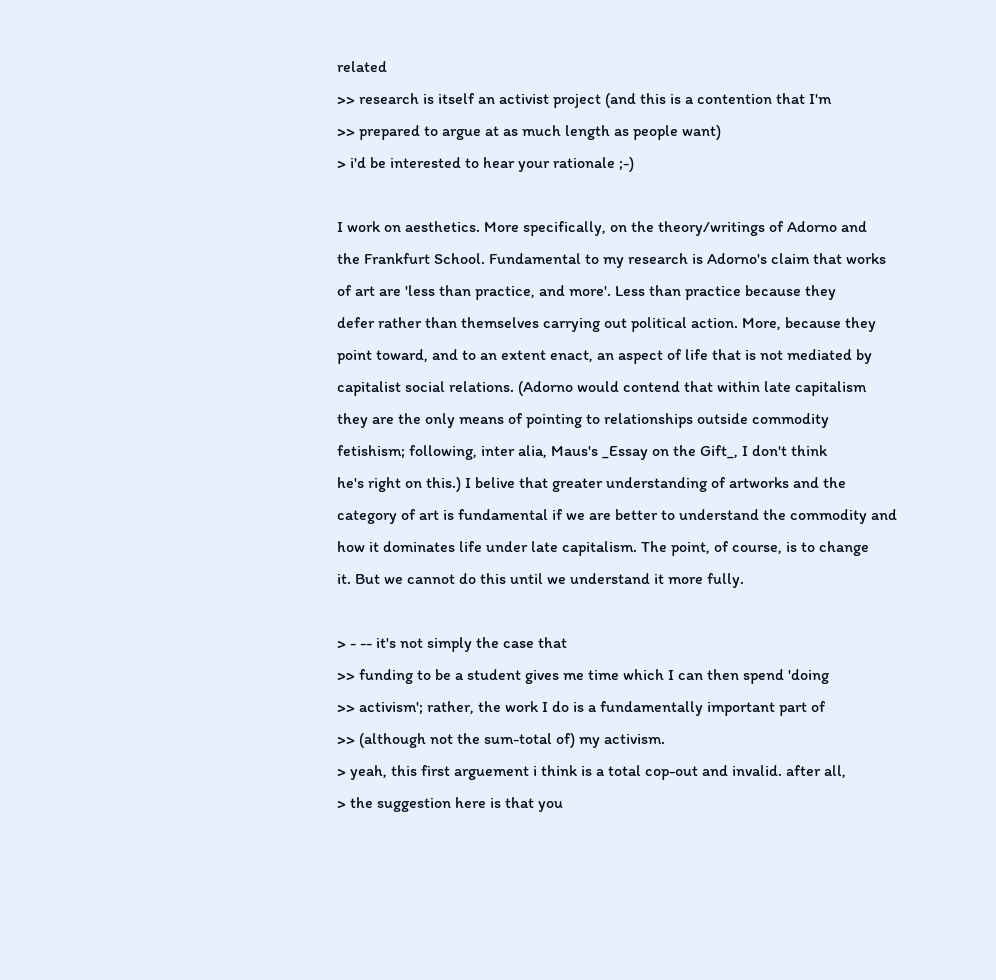related
>> research is itself an activist project (and this is a contention that I'm
>> prepared to argue at as much length as people want)
> i'd be interested to hear your rationale ;-)

I work on aesthetics. More specifically, on the theory/writings of Adorno and
the Frankfurt School. Fundamental to my research is Adorno's claim that works
of art are 'less than practice, and more'. Less than practice because they
defer rather than themselves carrying out political action. More, because they
point toward, and to an extent enact, an aspect of life that is not mediated by
capitalist social relations. (Adorno would contend that within late capitalism
they are the only means of pointing to relationships outside commodity
fetishism; following, inter alia, Maus's _Essay on the Gift_, I don't think
he's right on this.) I belive that greater understanding of artworks and the
category of art is fundamental if we are better to understand the commodity and
how it dominates life under late capitalism. The point, of course, is to change
it. But we cannot do this until we understand it more fully.

> - -- it's not simply the case that
>> funding to be a student gives me time which I can then spend 'doing
>> activism'; rather, the work I do is a fundamentally important part of
>> (although not the sum-total of) my activism.
> yeah, this first arguement i think is a total cop-out and invalid. after all,
> the suggestion here is that you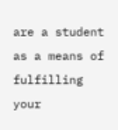are a student as a means of fulfilling your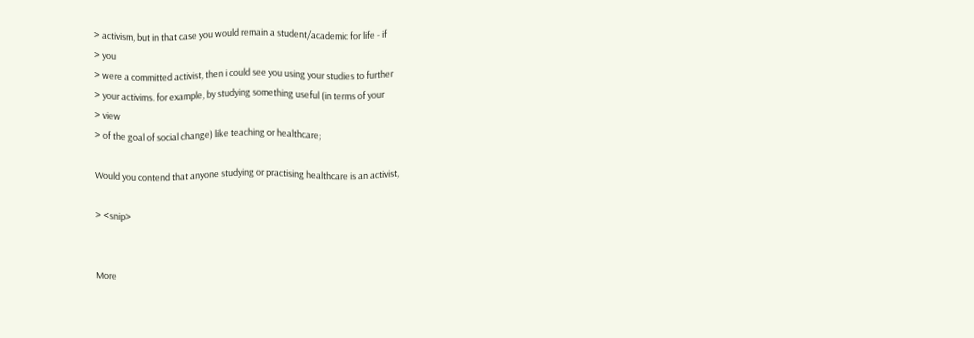> activism, but in that case you would remain a student/academic for life - if
> you
> were a committed activist, then i could see you using your studies to further
> your activims. for example, by studying something useful (in terms of your
> view
> of the goal of social change) like teaching or healthcare;

Would you contend that anyone studying or practising healthcare is an activist,

> <snip>


More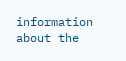information about the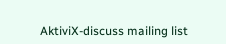AktiviX-discuss mailing list